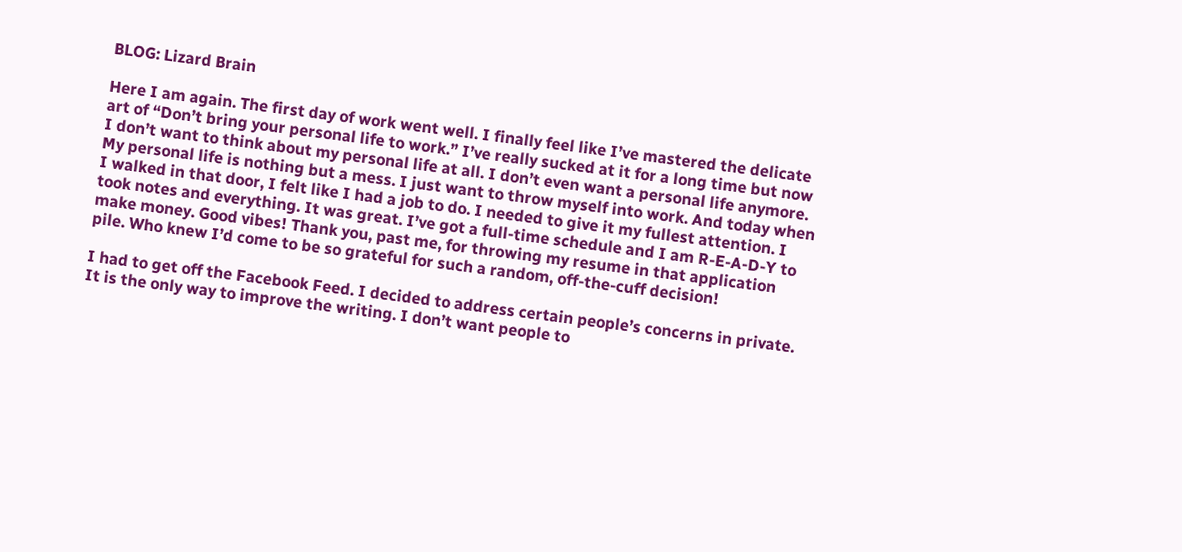BLOG: Lizard Brain

Here I am again. The first day of work went well. I finally feel like I’ve mastered the delicate art of “Don’t bring your personal life to work.” I’ve really sucked at it for a long time but now I don’t want to think about my personal life at all. I don’t even want a personal life anymore. My personal life is nothing but a mess. I just want to throw myself into work. And today when I walked in that door, I felt like I had a job to do. I needed to give it my fullest attention. I took notes and everything. It was great. I’ve got a full-time schedule and I am R-E-A-D-Y to make money. Good vibes! Thank you, past me, for throwing my resume in that application pile. Who knew I’d come to be so grateful for such a random, off-the-cuff decision!

I had to get off the Facebook Feed. I decided to address certain people’s concerns in private. It is the only way to improve the writing. I don’t want people to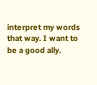interpret my words that way. I want to be a good ally.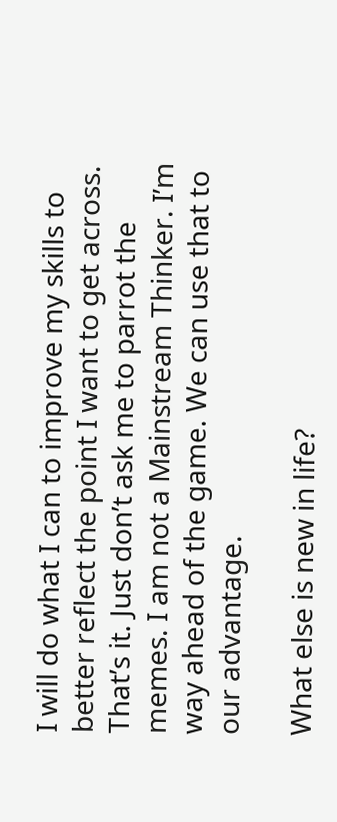I will do what I can to improve my skills to better reflect the point I want to get across. That’s it. Just don’t ask me to parrot the memes. I am not a Mainstream Thinker. I’m way ahead of the game. We can use that to our advantage.

What else is new in life?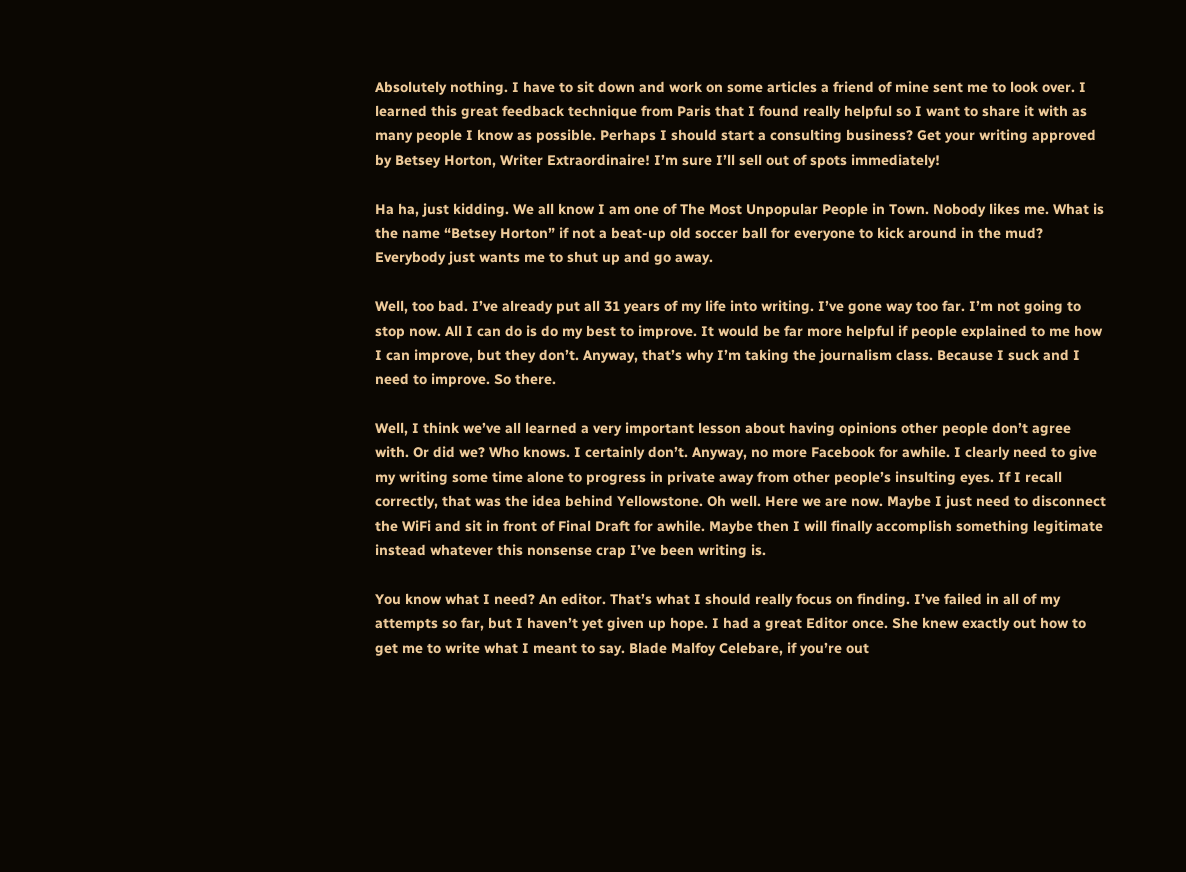Absolutely nothing. I have to sit down and work on some articles a friend of mine sent me to look over. I learned this great feedback technique from Paris that I found really helpful so I want to share it with as many people I know as possible. Perhaps I should start a consulting business? Get your writing approved by Betsey Horton, Writer Extraordinaire! I’m sure I’ll sell out of spots immediately!

Ha ha, just kidding. We all know I am one of The Most Unpopular People in Town. Nobody likes me. What is the name “Betsey Horton” if not a beat-up old soccer ball for everyone to kick around in the mud? Everybody just wants me to shut up and go away.

Well, too bad. I’ve already put all 31 years of my life into writing. I’ve gone way too far. I’m not going to stop now. All I can do is do my best to improve. It would be far more helpful if people explained to me how I can improve, but they don’t. Anyway, that’s why I’m taking the journalism class. Because I suck and I need to improve. So there.

Well, I think we’ve all learned a very important lesson about having opinions other people don’t agree with. Or did we? Who knows. I certainly don’t. Anyway, no more Facebook for awhile. I clearly need to give my writing some time alone to progress in private away from other people’s insulting eyes. If I recall correctly, that was the idea behind Yellowstone. Oh well. Here we are now. Maybe I just need to disconnect the WiFi and sit in front of Final Draft for awhile. Maybe then I will finally accomplish something legitimate instead whatever this nonsense crap I’ve been writing is.

You know what I need? An editor. That’s what I should really focus on finding. I’ve failed in all of my attempts so far, but I haven’t yet given up hope. I had a great Editor once. She knew exactly out how to get me to write what I meant to say. Blade Malfoy Celebare, if you’re out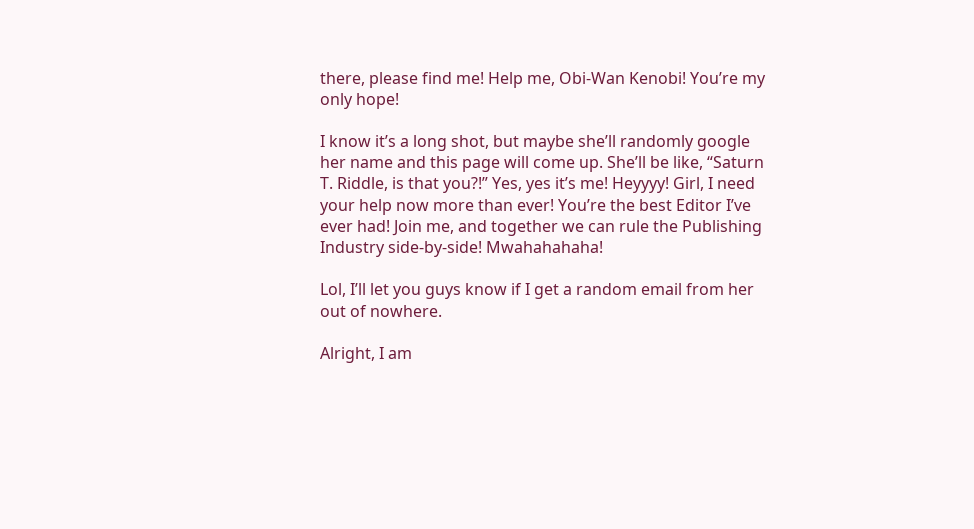there, please find me! Help me, Obi-Wan Kenobi! You’re my only hope!

I know it’s a long shot, but maybe she’ll randomly google her name and this page will come up. She’ll be like, “Saturn T. Riddle, is that you?!” Yes, yes it’s me! Heyyyy! Girl, I need your help now more than ever! You’re the best Editor I’ve ever had! Join me, and together we can rule the Publishing Industry side-by-side! Mwahahahaha!

Lol, I’ll let you guys know if I get a random email from her out of nowhere.

Alright, I am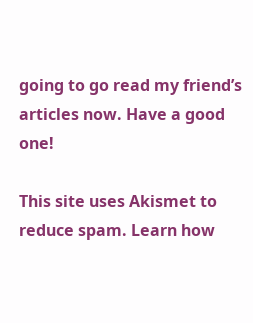going to go read my friend’s articles now. Have a good one!

This site uses Akismet to reduce spam. Learn how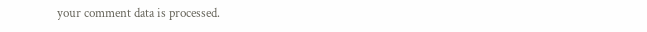your comment data is processed.